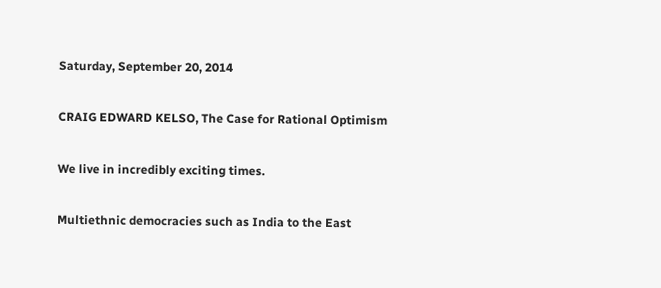Saturday, September 20, 2014

CRAIG EDWARD KELSO, The Case for Rational Optimism

We live in incredibly exciting times.

Multiethnic democracies such as India to the East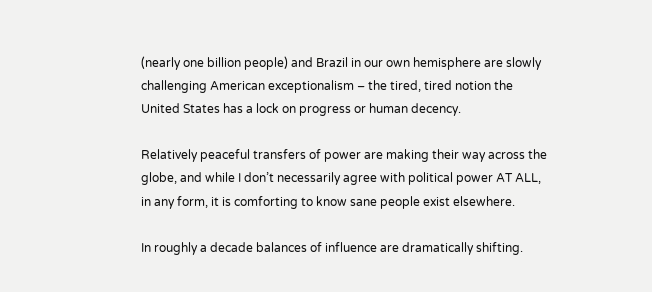(nearly one billion people) and Brazil in our own hemisphere are slowly challenging American exceptionalism – the tired, tired notion the United States has a lock on progress or human decency.

Relatively peaceful transfers of power are making their way across the globe, and while I don’t necessarily agree with political power AT ALL, in any form, it is comforting to know sane people exist elsewhere.

In roughly a decade balances of influence are dramatically shifting.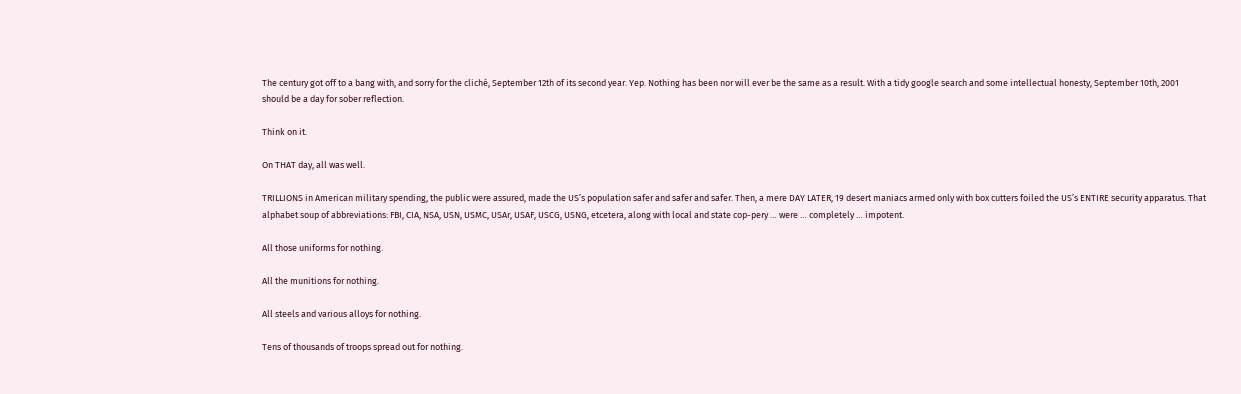The century got off to a bang with, and sorry for the cliché, September 12th of its second year. Yep. Nothing has been nor will ever be the same as a result. With a tidy google search and some intellectual honesty, September 10th, 2001 should be a day for sober reflection.

Think on it.

On THAT day, all was well.

TRILLIONS in American military spending, the public were assured, made the US’s population safer and safer and safer. Then, a mere DAY LATER, 19 desert maniacs armed only with box cutters foiled the US’s ENTIRE security apparatus. That alphabet soup of abbreviations: FBI, CIA, NSA, USN, USMC, USAr, USAF, USCG, USNG, etcetera, along with local and state cop-pery … were … completely … impotent.

All those uniforms for nothing.

All the munitions for nothing.

All steels and various alloys for nothing.

Tens of thousands of troops spread out for nothing.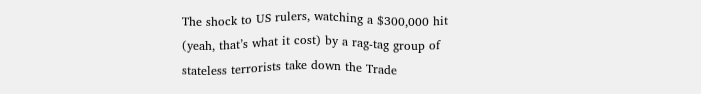The shock to US rulers, watching a $300,000 hit (yeah, that’s what it cost) by a rag-tag group of stateless terrorists take down the Trade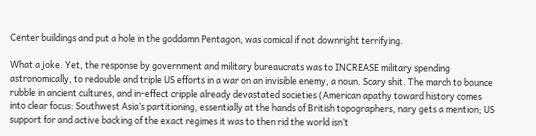Center buildings and put a hole in the goddamn Pentagon, was comical if not downright terrifying.

What a joke. Yet, the response by government and military bureaucrats was to INCREASE military spending astronomically, to redouble and triple US efforts in a war on an invisible enemy, a noun. Scary shit. The march to bounce rubble in ancient cultures, and in-effect cripple already devastated societies (American apathy toward history comes into clear focus: Southwest Asia’s partitioning, essentially at the hands of British topographers, nary gets a mention; US support for and active backing of the exact regimes it was to then rid the world isn’t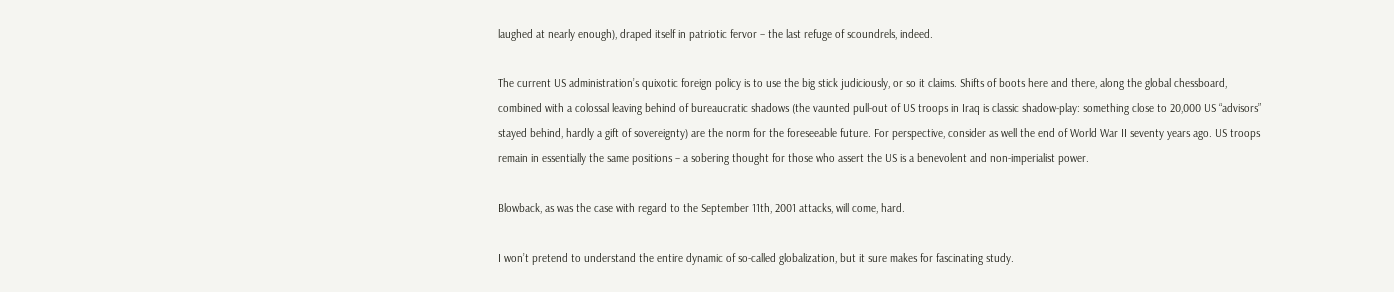laughed at nearly enough), draped itself in patriotic fervor – the last refuge of scoundrels, indeed.

The current US administration’s quixotic foreign policy is to use the big stick judiciously, or so it claims. Shifts of boots here and there, along the global chessboard, combined with a colossal leaving behind of bureaucratic shadows (the vaunted pull-out of US troops in Iraq is classic shadow-play: something close to 20,000 US “advisors” stayed behind, hardly a gift of sovereignty) are the norm for the foreseeable future. For perspective, consider as well the end of World War II seventy years ago. US troops remain in essentially the same positions – a sobering thought for those who assert the US is a benevolent and non-imperialist power.

Blowback, as was the case with regard to the September 11th, 2001 attacks, will come, hard.

I won’t pretend to understand the entire dynamic of so-called globalization, but it sure makes for fascinating study.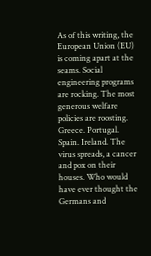As of this writing, the European Union (EU) is coming apart at the seams. Social engineering programs are rocking. The most generous welfare policies are roosting. Greece. Portugal. Spain. Ireland. The virus spreads, a cancer and pox on their houses. Who would have ever thought the Germans and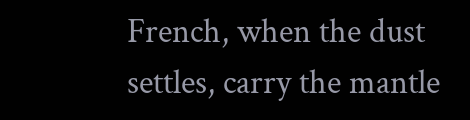French, when the dust settles, carry the mantle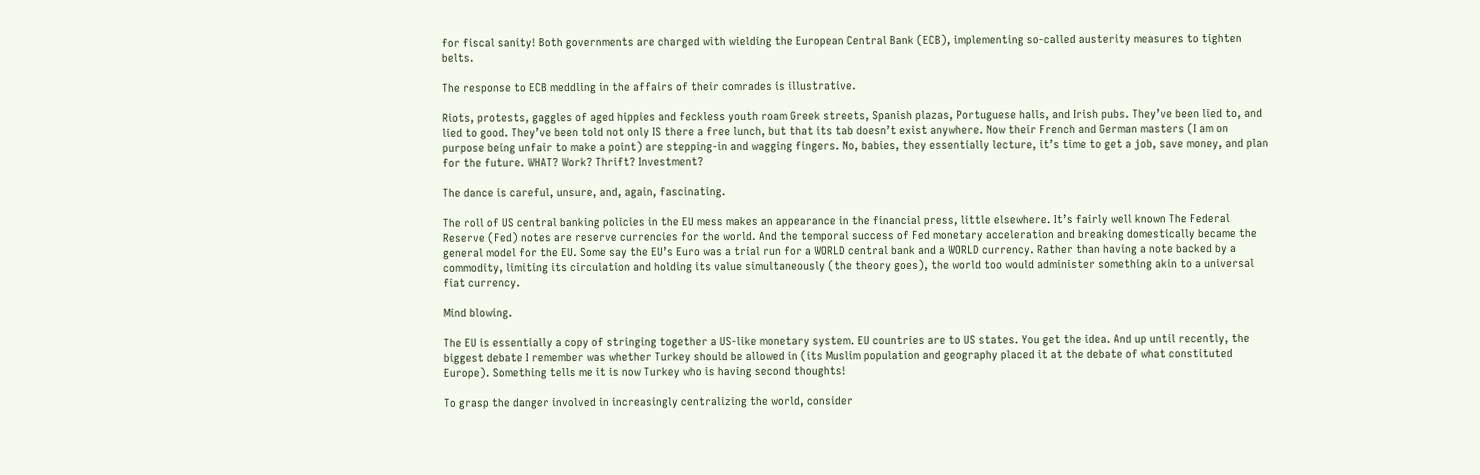for fiscal sanity! Both governments are charged with wielding the European Central Bank (ECB), implementing so-called austerity measures to tighten belts.

The response to ECB meddling in the affairs of their comrades is illustrative.

Riots, protests, gaggles of aged hippies and feckless youth roam Greek streets, Spanish plazas, Portuguese halls, and Irish pubs. They’ve been lied to, and lied to good. They’ve been told not only IS there a free lunch, but that its tab doesn’t exist anywhere. Now their French and German masters (I am on purpose being unfair to make a point) are stepping-in and wagging fingers. No, babies, they essentially lecture, it’s time to get a job, save money, and plan for the future. WHAT? Work? Thrift? Investment?

The dance is careful, unsure, and, again, fascinating.

The roll of US central banking policies in the EU mess makes an appearance in the financial press, little elsewhere. It’s fairly well known The Federal Reserve (Fed) notes are reserve currencies for the world. And the temporal success of Fed monetary acceleration and breaking domestically became the general model for the EU. Some say the EU’s Euro was a trial run for a WORLD central bank and a WORLD currency. Rather than having a note backed by a commodity, limiting its circulation and holding its value simultaneously (the theory goes), the world too would administer something akin to a universal fiat currency.

Mind blowing.

The EU is essentially a copy of stringing together a US-like monetary system. EU countries are to US states. You get the idea. And up until recently, the biggest debate I remember was whether Turkey should be allowed in (its Muslim population and geography placed it at the debate of what constituted Europe). Something tells me it is now Turkey who is having second thoughts!

To grasp the danger involved in increasingly centralizing the world, consider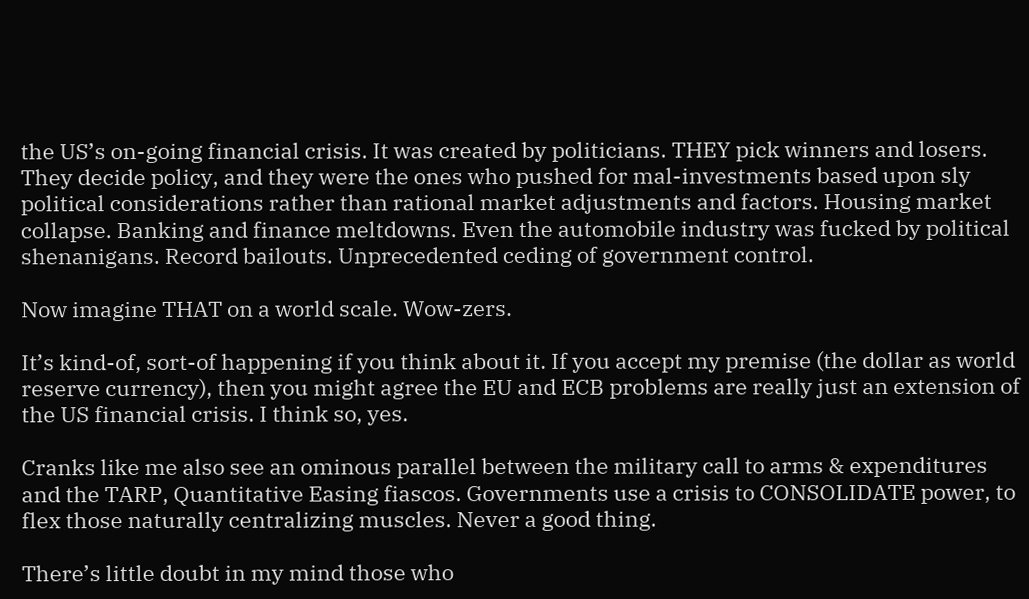the US’s on-going financial crisis. It was created by politicians. THEY pick winners and losers. They decide policy, and they were the ones who pushed for mal-investments based upon sly political considerations rather than rational market adjustments and factors. Housing market collapse. Banking and finance meltdowns. Even the automobile industry was fucked by political shenanigans. Record bailouts. Unprecedented ceding of government control.

Now imagine THAT on a world scale. Wow-zers.

It’s kind-of, sort-of happening if you think about it. If you accept my premise (the dollar as world reserve currency), then you might agree the EU and ECB problems are really just an extension of the US financial crisis. I think so, yes.

Cranks like me also see an ominous parallel between the military call to arms & expenditures and the TARP, Quantitative Easing fiascos. Governments use a crisis to CONSOLIDATE power, to flex those naturally centralizing muscles. Never a good thing.

There’s little doubt in my mind those who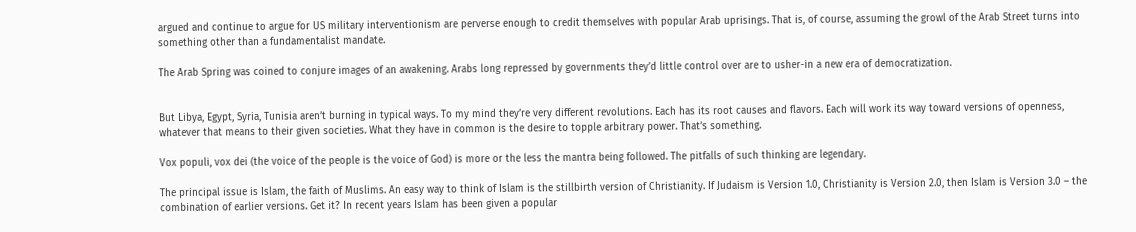argued and continue to argue for US military interventionism are perverse enough to credit themselves with popular Arab uprisings. That is, of course, assuming the growl of the Arab Street turns into something other than a fundamentalist mandate.

The Arab Spring was coined to conjure images of an awakening. Arabs long repressed by governments they’d little control over are to usher-in a new era of democratization.


But Libya, Egypt, Syria, Tunisia aren’t burning in typical ways. To my mind they’re very different revolutions. Each has its root causes and flavors. Each will work its way toward versions of openness, whatever that means to their given societies. What they have in common is the desire to topple arbitrary power. That’s something.

Vox populi, vox dei (the voice of the people is the voice of God) is more or the less the mantra being followed. The pitfalls of such thinking are legendary.

The principal issue is Islam, the faith of Muslims. An easy way to think of Islam is the stillbirth version of Christianity. If Judaism is Version 1.0, Christianity is Version 2.0, then Islam is Version 3.0 – the combination of earlier versions. Get it? In recent years Islam has been given a popular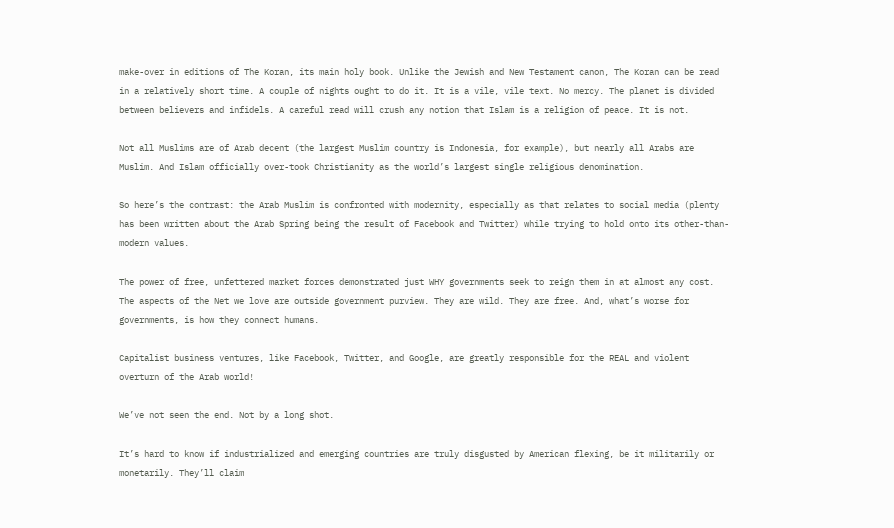make-over in editions of The Koran, its main holy book. Unlike the Jewish and New Testament canon, The Koran can be read in a relatively short time. A couple of nights ought to do it. It is a vile, vile text. No mercy. The planet is divided between believers and infidels. A careful read will crush any notion that Islam is a religion of peace. It is not.

Not all Muslims are of Arab decent (the largest Muslim country is Indonesia, for example), but nearly all Arabs are Muslim. And Islam officially over-took Christianity as the world’s largest single religious denomination.

So here’s the contrast: the Arab Muslim is confronted with modernity, especially as that relates to social media (plenty has been written about the Arab Spring being the result of Facebook and Twitter) while trying to hold onto its other-than-modern values.

The power of free, unfettered market forces demonstrated just WHY governments seek to reign them in at almost any cost. The aspects of the Net we love are outside government purview. They are wild. They are free. And, what’s worse for governments, is how they connect humans.

Capitalist business ventures, like Facebook, Twitter, and Google, are greatly responsible for the REAL and violent overturn of the Arab world!

We’ve not seen the end. Not by a long shot.

It’s hard to know if industrialized and emerging countries are truly disgusted by American flexing, be it militarily or monetarily. They’ll claim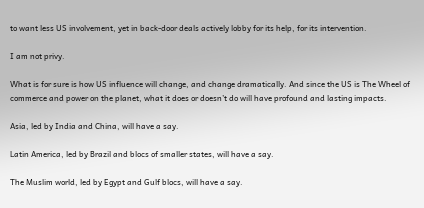to want less US involvement, yet in back-door deals actively lobby for its help, for its intervention.

I am not privy.

What is for sure is how US influence will change, and change dramatically. And since the US is The Wheel of commerce and power on the planet, what it does or doesn’t do will have profound and lasting impacts.

Asia, led by India and China, will have a say.

Latin America, led by Brazil and blocs of smaller states, will have a say.

The Muslim world, led by Egypt and Gulf blocs, will have a say.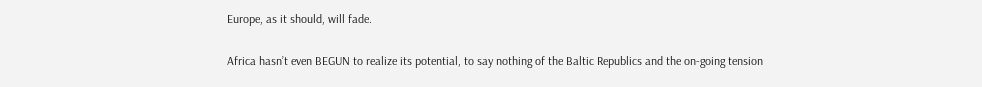Europe, as it should, will fade.

Africa hasn’t even BEGUN to realize its potential, to say nothing of the Baltic Republics and the on-going tension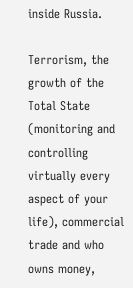inside Russia.

Terrorism, the growth of the Total State (monitoring and controlling virtually every aspect of your life), commercial trade and who owns money,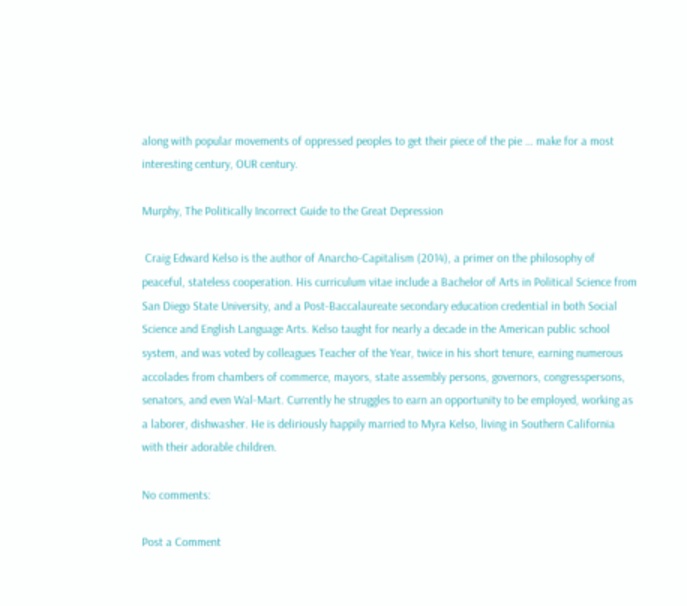along with popular movements of oppressed peoples to get their piece of the pie … make for a most interesting century, OUR century.

Murphy, The Politically Incorrect Guide to the Great Depression

 Craig Edward Kelso is the author of Anarcho-Capitalism (2014), a primer on the philosophy of peaceful, stateless cooperation. His curriculum vitae include a Bachelor of Arts in Political Science from San Diego State University, and a Post-Baccalaureate secondary education credential in both Social Science and English Language Arts. Kelso taught for nearly a decade in the American public school system, and was voted by colleagues Teacher of the Year, twice in his short tenure, earning numerous accolades from chambers of commerce, mayors, state assembly persons, governors, congresspersons, senators, and even Wal-Mart. Currently he struggles to earn an opportunity to be employed, working as a laborer, dishwasher. He is deliriously happily married to Myra Kelso, living in Southern California with their adorable children.

No comments:

Post a Comment